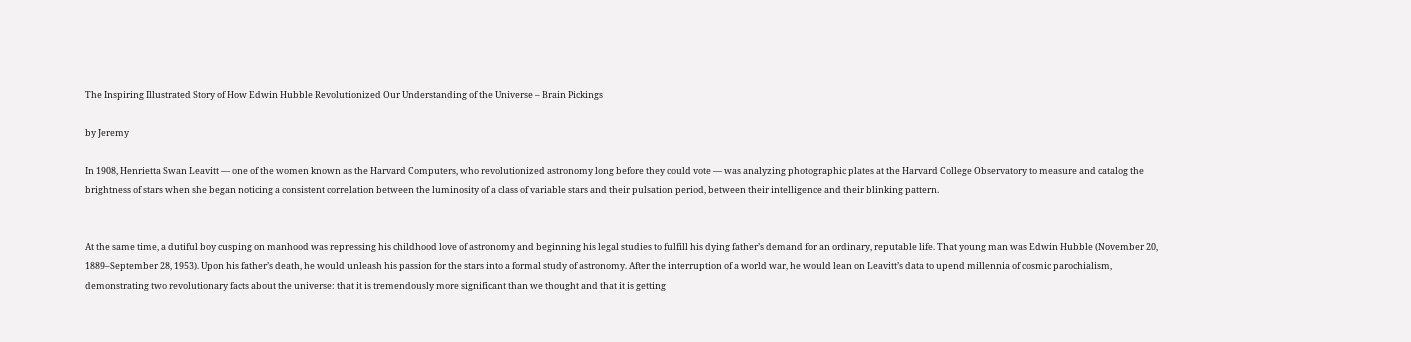The Inspiring Illustrated Story of How Edwin Hubble Revolutionized Our Understanding of the Universe – Brain Pickings

by Jeremy

In 1908, Henrietta Swan Leavitt — one of the women known as the Harvard Computers, who revolutionized astronomy long before they could vote — was analyzing photographic plates at the Harvard College Observatory to measure and catalog the brightness of stars when she began noticing a consistent correlation between the luminosity of a class of variable stars and their pulsation period, between their intelligence and their blinking pattern.


At the same time, a dutiful boy cusping on manhood was repressing his childhood love of astronomy and beginning his legal studies to fulfill his dying father’s demand for an ordinary, reputable life. That young man was Edwin Hubble (November 20, 1889–September 28, 1953). Upon his father’s death, he would unleash his passion for the stars into a formal study of astronomy. After the interruption of a world war, he would lean on Leavitt’s data to upend millennia of cosmic parochialism, demonstrating two revolutionary facts about the universe: that it is tremendously more significant than we thought and that it is getting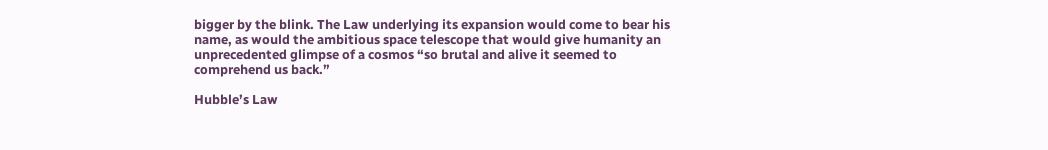bigger by the blink. The Law underlying its expansion would come to bear his name, as would the ambitious space telescope that would give humanity an unprecedented glimpse of a cosmos “so brutal and alive it seemed to comprehend us back.”

Hubble’s Law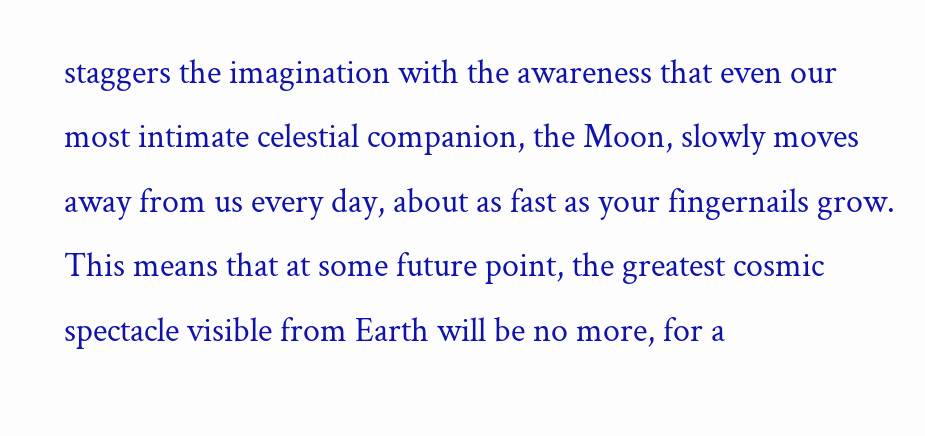staggers the imagination with the awareness that even our most intimate celestial companion, the Moon, slowly moves away from us every day, about as fast as your fingernails grow. This means that at some future point, the greatest cosmic spectacle visible from Earth will be no more, for a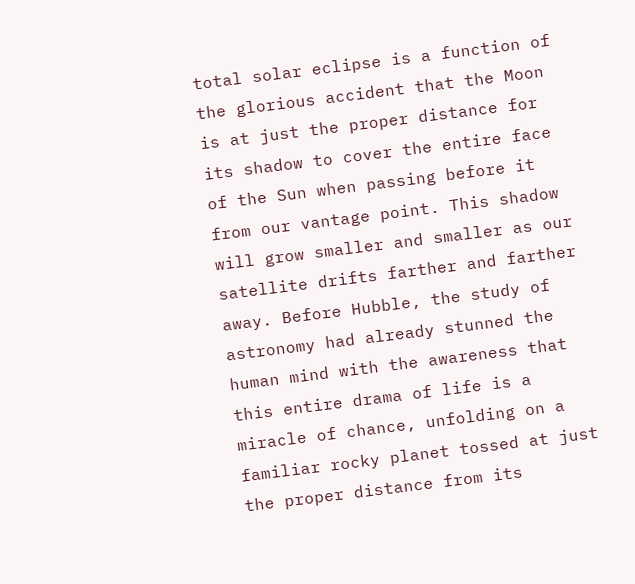total solar eclipse is a function of the glorious accident that the Moon is at just the proper distance for its shadow to cover the entire face of the Sun when passing before it from our vantage point. This shadow will grow smaller and smaller as our satellite drifts farther and farther away. Before Hubble, the study of astronomy had already stunned the human mind with the awareness that this entire drama of life is a miracle of chance, unfolding on a familiar rocky planet tossed at just the proper distance from its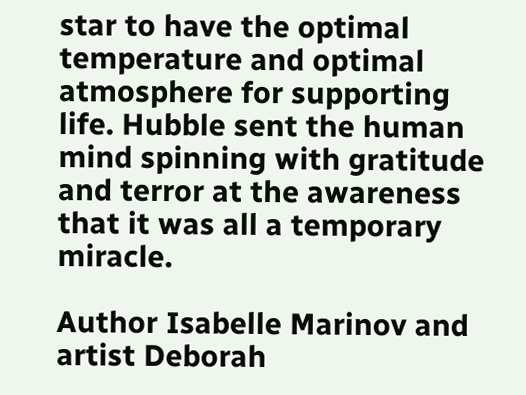star to have the optimal temperature and optimal atmosphere for supporting life. Hubble sent the human mind spinning with gratitude and terror at the awareness that it was all a temporary miracle.

Author Isabelle Marinov and artist Deborah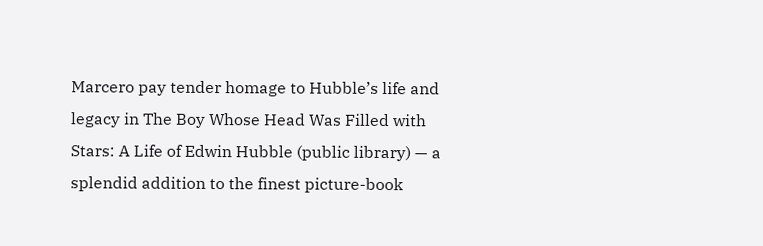Marcero pay tender homage to Hubble’s life and legacy in The Boy Whose Head Was Filled with Stars: A Life of Edwin Hubble (public library) — a splendid addition to the finest picture-book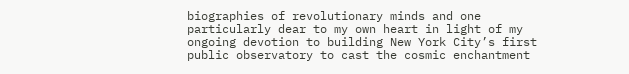biographies of revolutionary minds and one particularly dear to my own heart in light of my ongoing devotion to building New York City’s first public observatory to cast the cosmic enchantment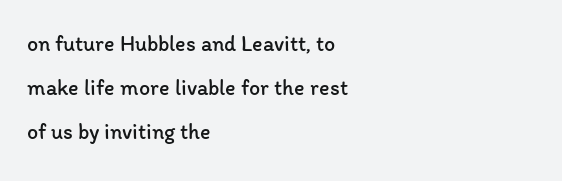on future Hubbles and Leavitt, to make life more livable for the rest of us by inviting the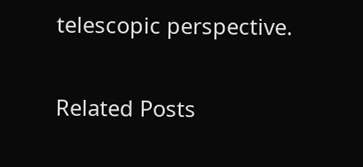telescopic perspective.

Related Posts